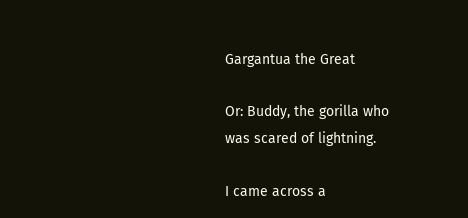Gargantua the Great

Or: Buddy, the gorilla who was scared of lightning.

I came across a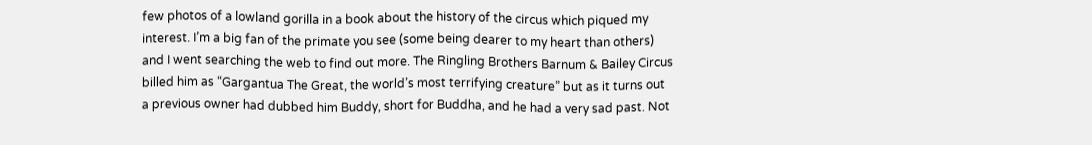few photos of a lowland gorilla in a book about the history of the circus which piqued my interest. I’m a big fan of the primate you see (some being dearer to my heart than others) and I went searching the web to find out more. The Ringling Brothers Barnum & Bailey Circus billed him as “Gargantua The Great, the world’s most terrifying creature” but as it turns out a previous owner had dubbed him Buddy, short for Buddha, and he had a very sad past. Not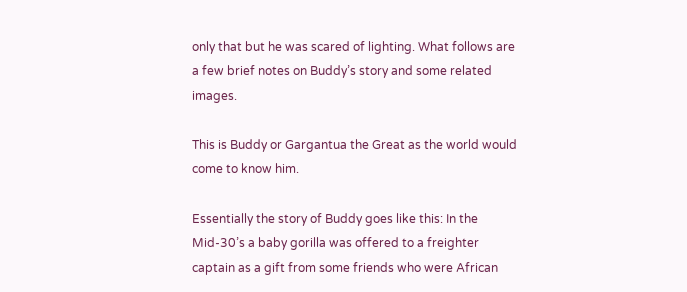only that but he was scared of lighting. What follows are a few brief notes on Buddy’s story and some related images.

This is Buddy or Gargantua the Great as the world would come to know him.

Essentially the story of Buddy goes like this: In the Mid-30’s a baby gorilla was offered to a freighter captain as a gift from some friends who were African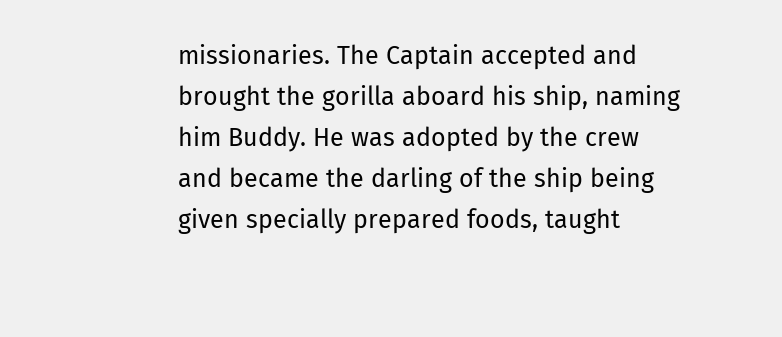missionaries. The Captain accepted and brought the gorilla aboard his ship, naming him Buddy. He was adopted by the crew and became the darling of the ship being given specially prepared foods, taught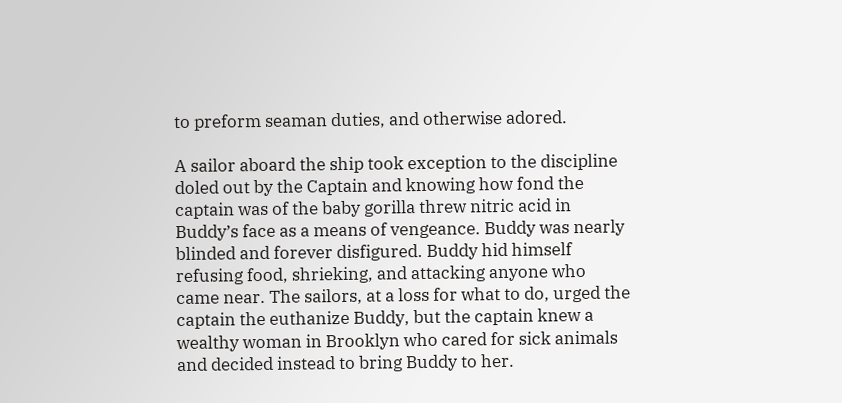to preform seaman duties, and otherwise adored.

A sailor aboard the ship took exception to the discipline doled out by the Captain and knowing how fond the captain was of the baby gorilla threw nitric acid in Buddy’s face as a means of vengeance. Buddy was nearly blinded and forever disfigured. Buddy hid himself refusing food, shrieking, and attacking anyone who came near. The sailors, at a loss for what to do, urged the captain the euthanize Buddy, but the captain knew a wealthy woman in Brooklyn who cared for sick animals and decided instead to bring Buddy to her.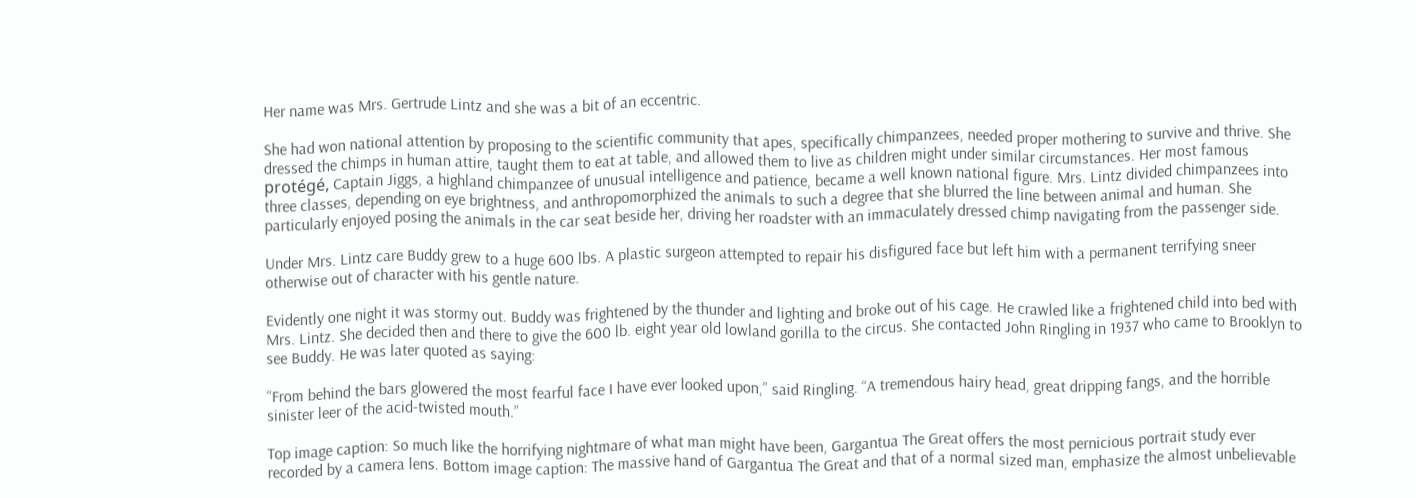Her name was Mrs. Gertrude Lintz and she was a bit of an eccentric.

She had won national attention by proposing to the scientific community that apes, specifically chimpanzees, needed proper mothering to survive and thrive. She dressed the chimps in human attire, taught them to eat at table, and allowed them to live as children might under similar circumstances. Her most famous protégé, Captain Jiggs, a highland chimpanzee of unusual intelligence and patience, became a well known national figure. Mrs. Lintz divided chimpanzees into three classes, depending on eye brightness, and anthropomorphized the animals to such a degree that she blurred the line between animal and human. She particularly enjoyed posing the animals in the car seat beside her, driving her roadster with an immaculately dressed chimp navigating from the passenger side.

Under Mrs. Lintz care Buddy grew to a huge 600 lbs. A plastic surgeon attempted to repair his disfigured face but left him with a permanent terrifying sneer otherwise out of character with his gentle nature.

Evidently one night it was stormy out. Buddy was frightened by the thunder and lighting and broke out of his cage. He crawled like a frightened child into bed with Mrs. Lintz. She decided then and there to give the 600 lb. eight year old lowland gorilla to the circus. She contacted John Ringling in 1937 who came to Brooklyn to see Buddy. He was later quoted as saying:

“From behind the bars glowered the most fearful face I have ever looked upon,” said Ringling. “A tremendous hairy head, great dripping fangs, and the horrible sinister leer of the acid-twisted mouth.”

Top image caption: So much like the horrifying nightmare of what man might have been, Gargantua The Great offers the most pernicious portrait study ever recorded by a camera lens. Bottom image caption: The massive hand of Gargantua The Great and that of a normal sized man, emphasize the almost unbelievable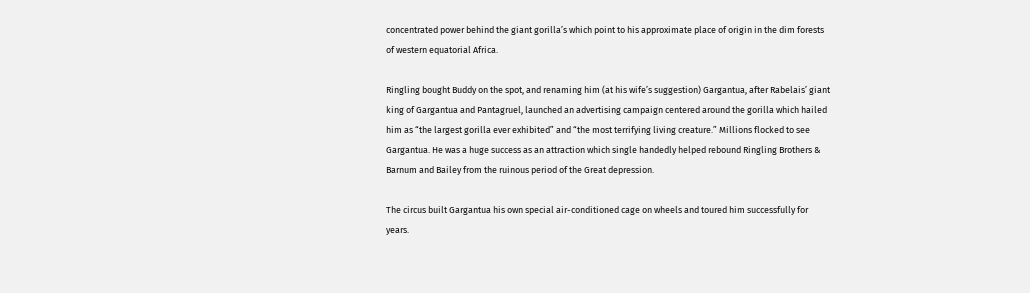concentrated power behind the giant gorilla’s which point to his approximate place of origin in the dim forests of western equatorial Africa.

Ringling bought Buddy on the spot, and renaming him (at his wife’s suggestion) Gargantua, after Rabelais’ giant king of Gargantua and Pantagruel, launched an advertising campaign centered around the gorilla which hailed him as “the largest gorilla ever exhibited” and “the most terrifying living creature.” Millions flocked to see Gargantua. He was a huge success as an attraction which single handedly helped rebound Ringling Brothers & Barnum and Bailey from the ruinous period of the Great depression.

The circus built Gargantua his own special air-conditioned cage on wheels and toured him successfully for years.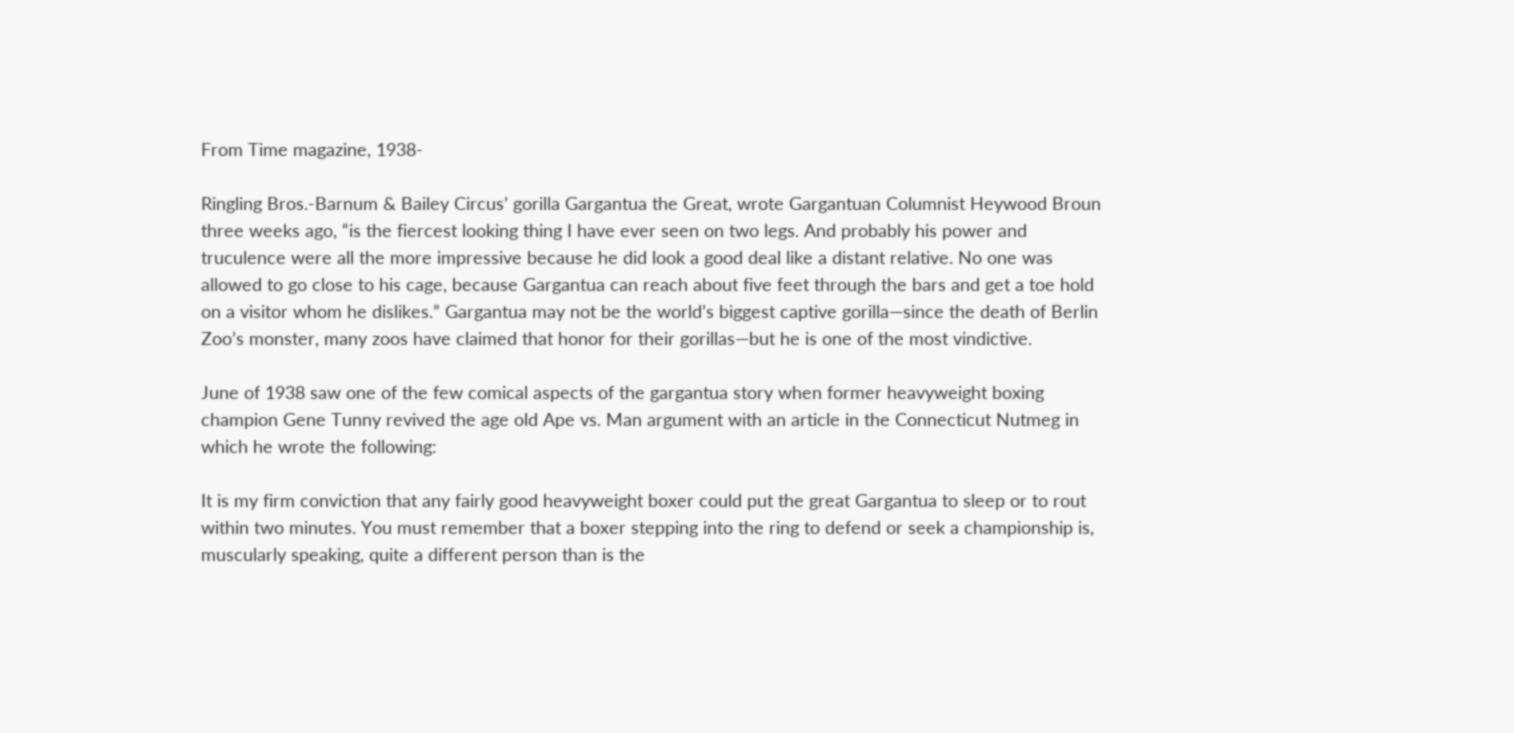From Time magazine, 1938-

Ringling Bros.-Barnum & Bailey Circus’ gorilla Gargantua the Great, wrote Gargantuan Columnist Heywood Broun three weeks ago, “is the fiercest looking thing I have ever seen on two legs. And probably his power and truculence were all the more impressive because he did look a good deal like a distant relative. No one was allowed to go close to his cage, because Gargantua can reach about five feet through the bars and get a toe hold on a visitor whom he dislikes.” Gargantua may not be the world’s biggest captive gorilla—since the death of Berlin Zoo’s monster, many zoos have claimed that honor for their gorillas—but he is one of the most vindictive.

June of 1938 saw one of the few comical aspects of the gargantua story when former heavyweight boxing champion Gene Tunny revived the age old Ape vs. Man argument with an article in the Connecticut Nutmeg in which he wrote the following:

It is my firm conviction that any fairly good heavyweight boxer could put the great Gargantua to sleep or to rout within two minutes. You must remember that a boxer stepping into the ring to defend or seek a championship is, muscularly speaking, quite a different person than is the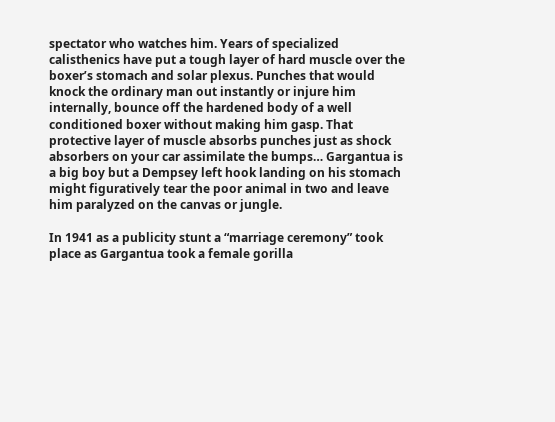spectator who watches him. Years of specialized calisthenics have put a tough layer of hard muscle over the boxer’s stomach and solar plexus. Punches that would knock the ordinary man out instantly or injure him internally, bounce off the hardened body of a well conditioned boxer without making him gasp. That protective layer of muscle absorbs punches just as shock absorbers on your car assimilate the bumps… Gargantua is a big boy but a Dempsey left hook landing on his stomach might figuratively tear the poor animal in two and leave him paralyzed on the canvas or jungle.

In 1941 as a publicity stunt a “marriage ceremony” took place as Gargantua took a female gorilla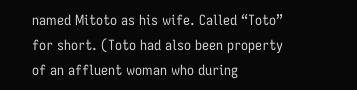named Mitoto as his wife. Called “Toto” for short. (Toto had also been property of an affluent woman who during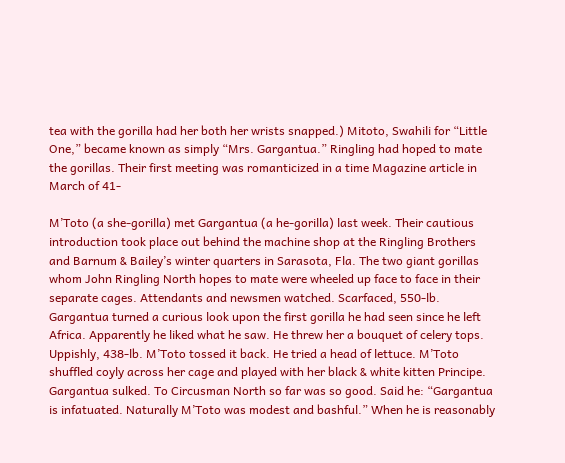tea with the gorilla had her both her wrists snapped.) Mitoto, Swahili for “Little One,” became known as simply “Mrs. Gargantua.” Ringling had hoped to mate the gorillas. Their first meeting was romanticized in a time Magazine article in March of 41-

M’Toto (a she-gorilla) met Gargantua (a he-gorilla) last week. Their cautious introduction took place out behind the machine shop at the Ringling Brothers and Barnum & Bailey’s winter quarters in Sarasota, Fla. The two giant gorillas whom John Ringling North hopes to mate were wheeled up face to face in their separate cages. Attendants and newsmen watched. Scarfaced, 550-lb. Gargantua turned a curious look upon the first gorilla he had seen since he left Africa. Apparently he liked what he saw. He threw her a bouquet of celery tops. Uppishly, 438-lb. M’Toto tossed it back. He tried a head of lettuce. M’Toto shuffled coyly across her cage and played with her black & white kitten Principe. Gargantua sulked. To Circusman North so far was so good. Said he: “Gargantua is infatuated. Naturally M’Toto was modest and bashful.” When he is reasonably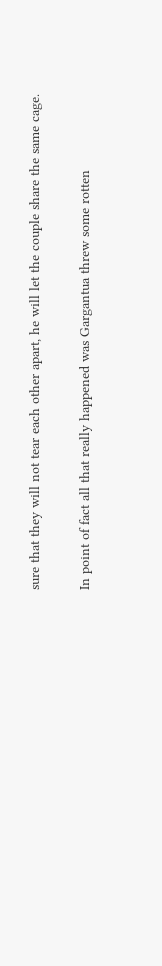sure that they will not tear each other apart, he will let the couple share the same cage.

In point of fact all that really happened was Gargantua threw some rotten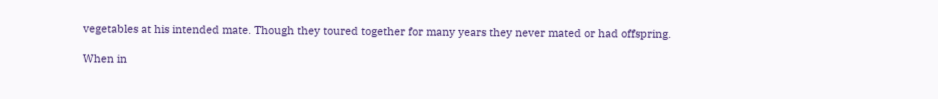vegetables at his intended mate. Though they toured together for many years they never mated or had offspring.

When in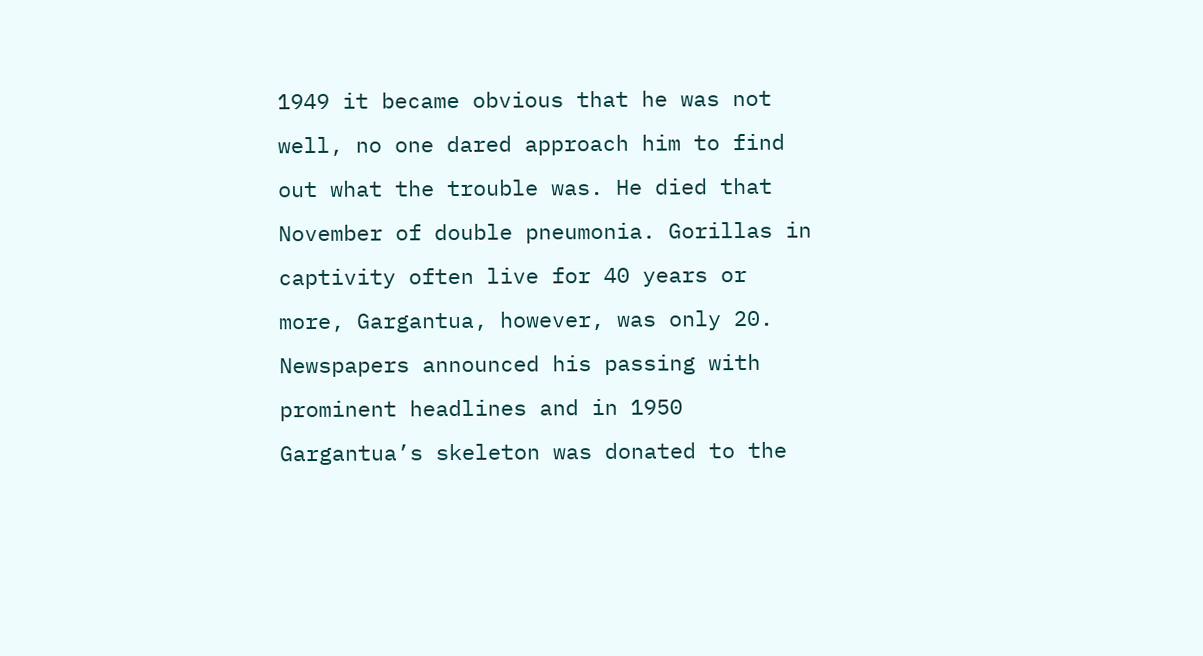1949 it became obvious that he was not well, no one dared approach him to find out what the trouble was. He died that November of double pneumonia. Gorillas in captivity often live for 40 years or more, Gargantua, however, was only 20. Newspapers announced his passing with prominent headlines and in 1950 Gargantua’s skeleton was donated to the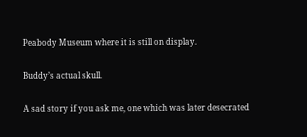Peabody Museum where it is still on display.

Buddy’s actual skull.

A sad story if you ask me, one which was later desecrated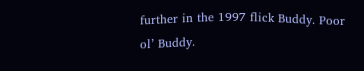further in the 1997 flick Buddy. Poor ol’ Buddy.